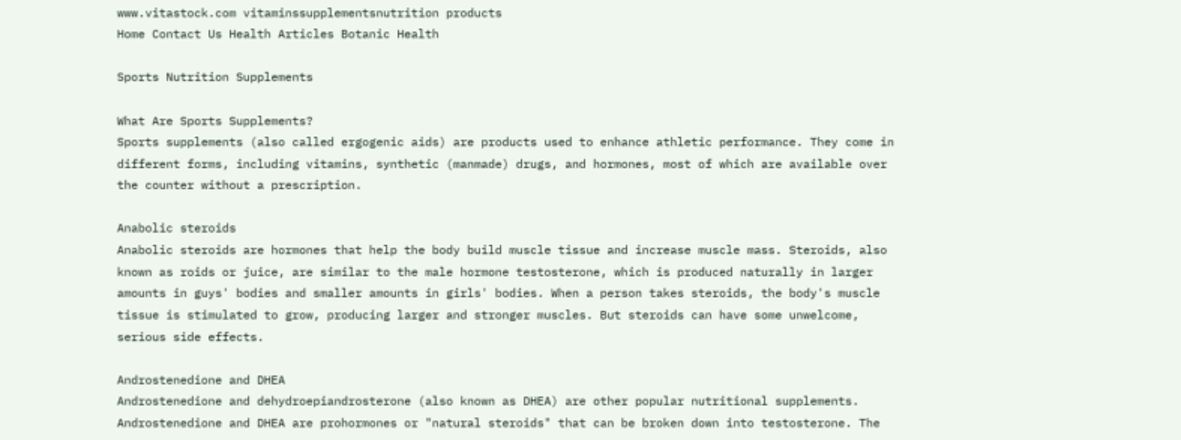www.vitastock.com vitaminssupplementsnutrition products
Home Contact Us Health Articles Botanic Health

Sports Nutrition Supplements

What Are Sports Supplements?
Sports supplements (also called ergogenic aids) are products used to enhance athletic performance. They come in different forms, including vitamins, synthetic (manmade) drugs, and hormones, most of which are available over the counter without a prescription.

Anabolic steroids
Anabolic steroids are hormones that help the body build muscle tissue and increase muscle mass. Steroids, also known as roids or juice, are similar to the male hormone testosterone, which is produced naturally in larger amounts in guys' bodies and smaller amounts in girls' bodies. When a person takes steroids, the body's muscle tissue is stimulated to grow, producing larger and stronger muscles. But steroids can have some unwelcome, serious side effects.

Androstenedione and DHEA
Androstenedione and dehydroepiandrosterone (also known as DHEA) are other popular nutritional supplements. Androstenedione and DHEA are prohormones or "natural steroids" that can be broken down into testosterone. The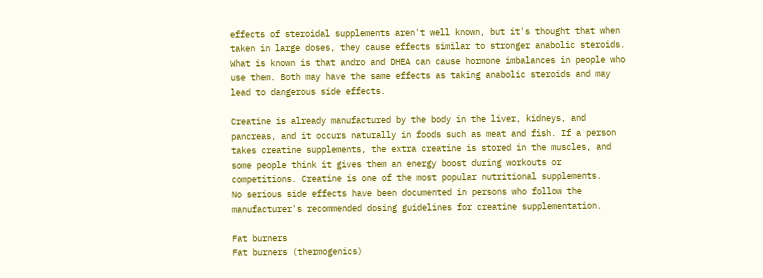effects of steroidal supplements aren't well known, but it's thought that when taken in large doses, they cause effects similar to stronger anabolic steroids. What is known is that andro and DHEA can cause hormone imbalances in people who use them. Both may have the same effects as taking anabolic steroids and may lead to dangerous side effects.

Creatine is already manufactured by the body in the liver, kidneys, and pancreas, and it occurs naturally in foods such as meat and fish. If a person takes creatine supplements, the extra creatine is stored in the muscles, and some people think it gives them an energy boost during workouts or competitions. Creatine is one of the most popular nutritional supplements.
No serious side effects have been documented in persons who follow the manufacturer's recommended dosing guidelines for creatine supplementation.

Fat burners
Fat burners (thermogenics)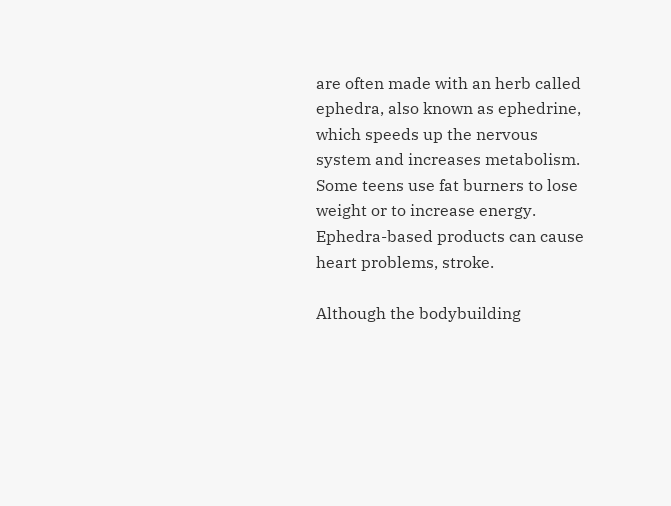are often made with an herb called ephedra, also known as ephedrine, which speeds up the nervous system and increases metabolism. Some teens use fat burners to lose weight or to increase energy. Ephedra-based products can cause heart problems, stroke.

Although the bodybuilding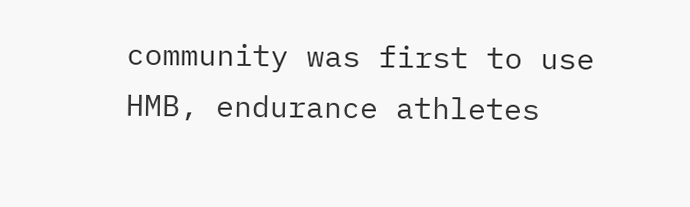community was first to use HMB, endurance athletes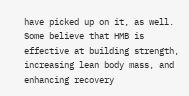have picked up on it, as well. Some believe that HMB is effective at building strength, increasing lean body mass, and enhancing recovery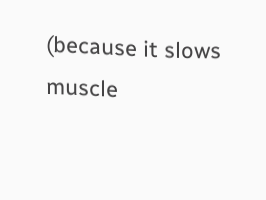(because it slows muscle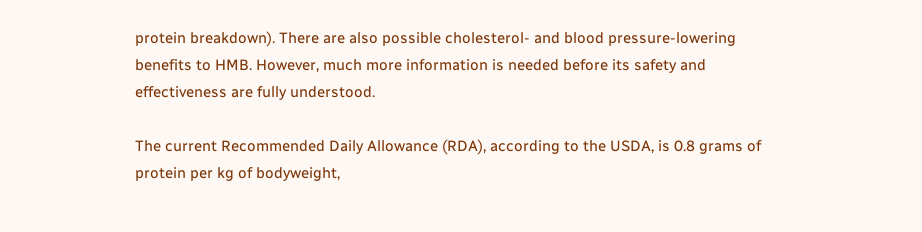protein breakdown). There are also possible cholesterol- and blood pressure-lowering benefits to HMB. However, much more information is needed before its safety and effectiveness are fully understood.

The current Recommended Daily Allowance (RDA), according to the USDA, is 0.8 grams of protein per kg of bodyweight,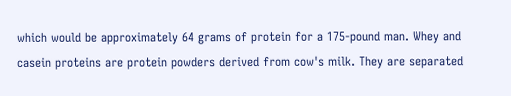which would be approximately 64 grams of protein for a 175-pound man. Whey and casein proteins are protein powders derived from cow's milk. They are separated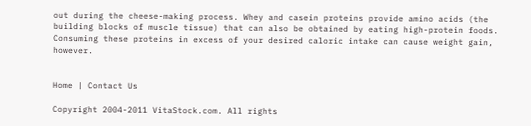out during the cheese-making process. Whey and casein proteins provide amino acids (the building blocks of muscle tissue) that can also be obtained by eating high-protein foods. Consuming these proteins in excess of your desired caloric intake can cause weight gain, however.


Home | Contact Us

Copyright 2004-2011 VitaStock.com. All rights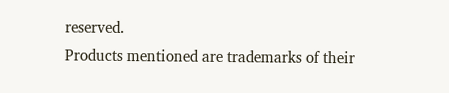reserved.
Products mentioned are trademarks of their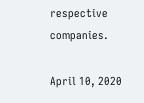respective companies.

April 10, 2020